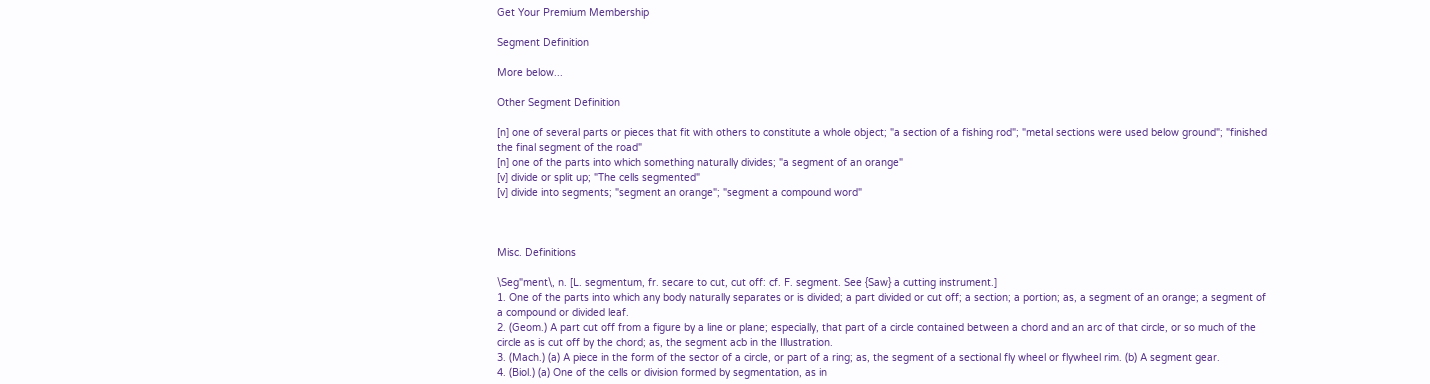Get Your Premium Membership

Segment Definition

More below...

Other Segment Definition

[n] one of several parts or pieces that fit with others to constitute a whole object; "a section of a fishing rod"; "metal sections were used below ground"; "finished the final segment of the road"
[n] one of the parts into which something naturally divides; "a segment of an orange"
[v] divide or split up; "The cells segmented"
[v] divide into segments; "segment an orange"; "segment a compound word"



Misc. Definitions

\Seg"ment\, n. [L. segmentum, fr. secare to cut, cut off: cf. F. segment. See {Saw} a cutting instrument.]
1. One of the parts into which any body naturally separates or is divided; a part divided or cut off; a section; a portion; as, a segment of an orange; a segment of a compound or divided leaf.
2. (Geom.) A part cut off from a figure by a line or plane; especially, that part of a circle contained between a chord and an arc of that circle, or so much of the circle as is cut off by the chord; as, the segment acb in the Illustration.
3. (Mach.) (a) A piece in the form of the sector of a circle, or part of a ring; as, the segment of a sectional fly wheel or flywheel rim. (b) A segment gear.
4. (Biol.) (a) One of the cells or division formed by segmentation, as in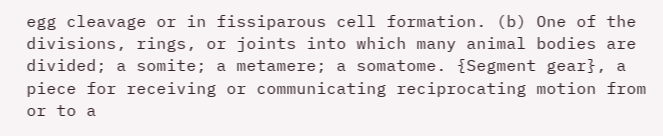egg cleavage or in fissiparous cell formation. (b) One of the divisions, rings, or joints into which many animal bodies are divided; a somite; a metamere; a somatome. {Segment gear}, a piece for receiving or communicating reciprocating motion from or to a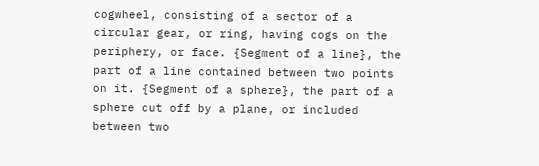cogwheel, consisting of a sector of a circular gear, or ring, having cogs on the periphery, or face. {Segment of a line}, the part of a line contained between two points on it. {Segment of a sphere}, the part of a sphere cut off by a plane, or included between two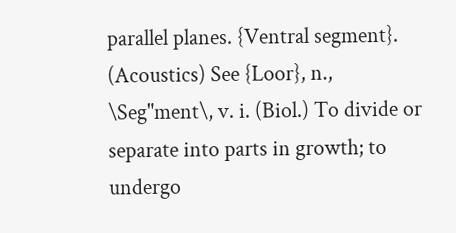parallel planes. {Ventral segment}. (Acoustics) See {Loor}, n.,
\Seg"ment\, v. i. (Biol.) To divide or separate into parts in growth; to undergo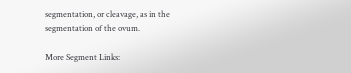segmentation, or cleavage, as in the segmentation of the ovum.

More Segment Links: